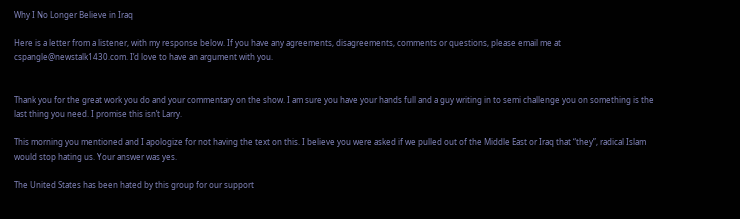Why I No Longer Believe in Iraq

Here is a letter from a listener, with my response below. If you have any agreements, disagreements, comments or questions, please email me at cspangle@newstalk1430.com. I’d love to have an argument with you.


Thank you for the great work you do and your commentary on the show. I am sure you have your hands full and a guy writing in to semi challenge you on something is the last thing you need. I promise this isn’t Larry.

This morning you mentioned and I apologize for not having the text on this. I believe you were asked if we pulled out of the Middle East or Iraq that “they”, radical Islam would stop hating us. Your answer was yes.

The United States has been hated by this group for our support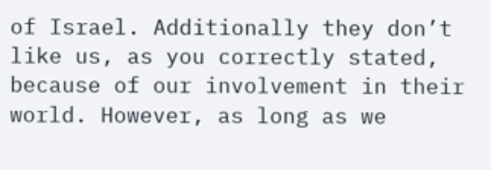of Israel. Additionally they don’t like us, as you correctly stated, because of our involvement in their world. However, as long as we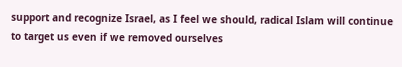support and recognize Israel, as I feel we should, radical Islam will continue to target us even if we removed ourselves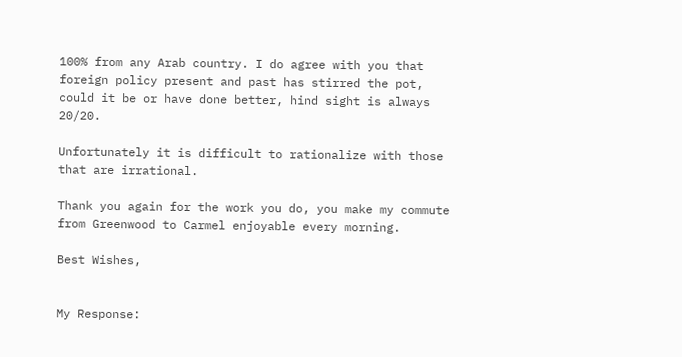100% from any Arab country. I do agree with you that foreign policy present and past has stirred the pot, could it be or have done better, hind sight is always 20/20.

Unfortunately it is difficult to rationalize with those that are irrational.

Thank you again for the work you do, you make my commute from Greenwood to Carmel enjoyable every morning.

Best Wishes,


My Response: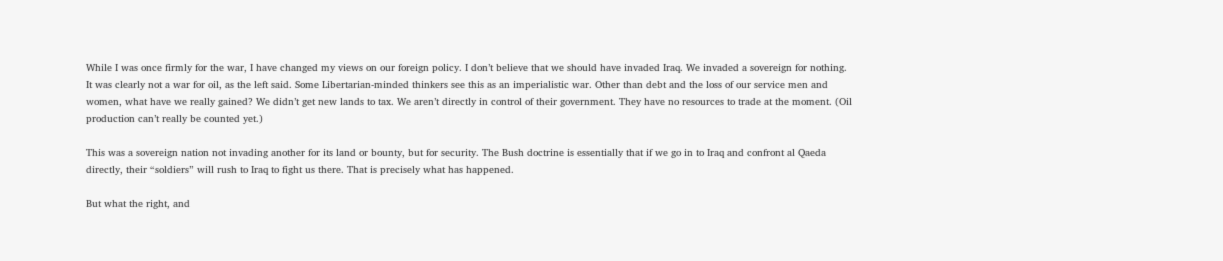While I was once firmly for the war, I have changed my views on our foreign policy. I don’t believe that we should have invaded Iraq. We invaded a sovereign for nothing. It was clearly not a war for oil, as the left said. Some Libertarian-minded thinkers see this as an imperialistic war. Other than debt and the loss of our service men and women, what have we really gained? We didn’t get new lands to tax. We aren’t directly in control of their government. They have no resources to trade at the moment. (Oil production can’t really be counted yet.)

This was a sovereign nation not invading another for its land or bounty, but for security. The Bush doctrine is essentially that if we go in to Iraq and confront al Qaeda directly, their “soldiers” will rush to Iraq to fight us there. That is precisely what has happened.

But what the right, and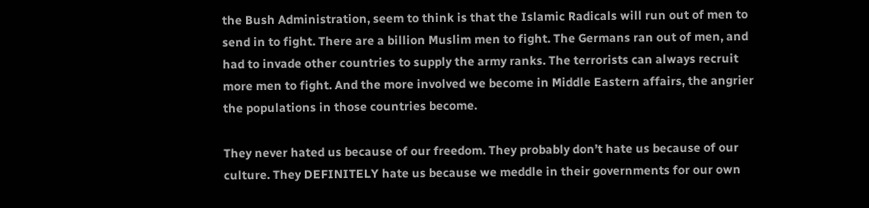the Bush Administration, seem to think is that the Islamic Radicals will run out of men to send in to fight. There are a billion Muslim men to fight. The Germans ran out of men, and had to invade other countries to supply the army ranks. The terrorists can always recruit more men to fight. And the more involved we become in Middle Eastern affairs, the angrier the populations in those countries become.

They never hated us because of our freedom. They probably don’t hate us because of our culture. They DEFINITELY hate us because we meddle in their governments for our own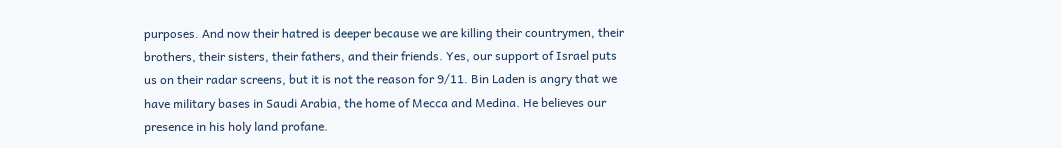purposes. And now their hatred is deeper because we are killing their countrymen, their brothers, their sisters, their fathers, and their friends. Yes, our support of Israel puts us on their radar screens, but it is not the reason for 9/11. Bin Laden is angry that we have military bases in Saudi Arabia, the home of Mecca and Medina. He believes our presence in his holy land profane.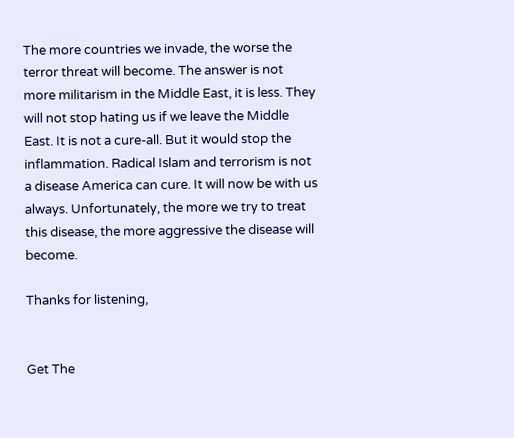The more countries we invade, the worse the terror threat will become. The answer is not more militarism in the Middle East, it is less. They will not stop hating us if we leave the Middle East. It is not a cure-all. But it would stop the inflammation. Radical Islam and terrorism is not a disease America can cure. It will now be with us always. Unfortunately, the more we try to treat this disease, the more aggressive the disease will become.

Thanks for listening,


Get The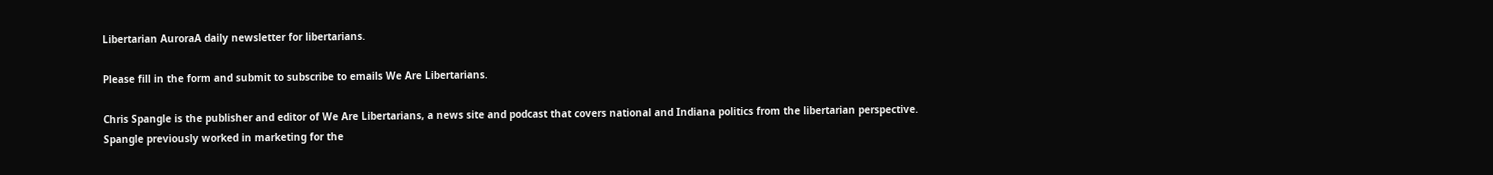Libertarian AuroraA daily newsletter for libertarians.

Please fill in the form and submit to subscribe to emails We Are Libertarians.

Chris Spangle is the publisher and editor of We Are Libertarians, a news site and podcast that covers national and Indiana politics from the libertarian perspective. Spangle previously worked in marketing for the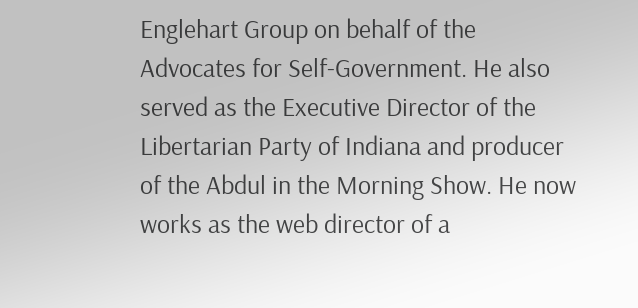Englehart Group on behalf of the Advocates for Self-Government. He also served as the Executive Director of the Libertarian Party of Indiana and producer of the Abdul in the Morning Show. He now works as the web director of a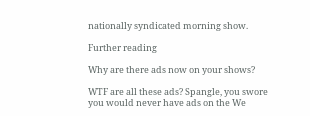nationally syndicated morning show.

Further reading

Why are there ads now on your shows?

WTF are all these ads? Spangle, you swore you would never have ads on the We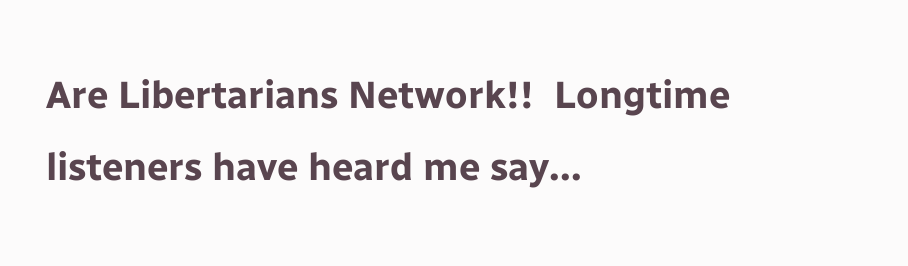Are Libertarians Network!!  Longtime listeners have heard me say...